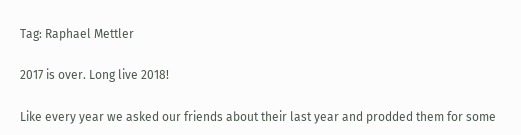Tag: Raphael Mettler

2017 is over. Long live 2018!

Like every year we asked our friends about their last year and prodded them for some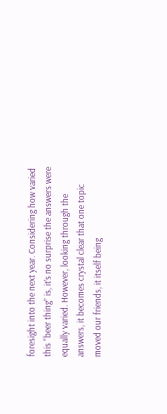foresight into the next year. Considering how varied this “beer thing” is, it’s no surprise the answers were equally varied. However, looking through the answers, it becomes crystal clear that one topic moved our friends, it itself being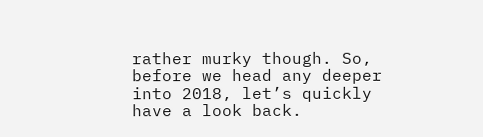rather murky though. So, before we head any deeper into 2018, let’s quickly have a look back.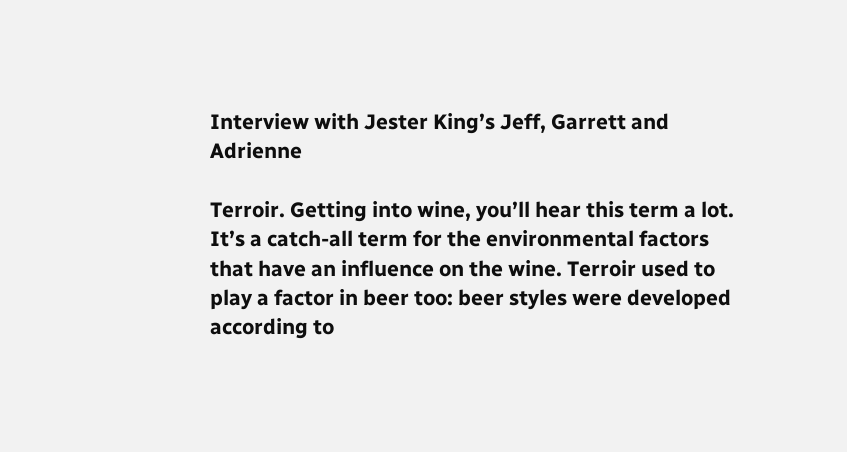Interview with Jester King’s Jeff, Garrett and Adrienne

Terroir. Getting into wine, you’ll hear this term a lot. It’s a catch-all term for the environmental factors that have an influence on the wine. Terroir used to play a factor in beer too: beer styles were developed according to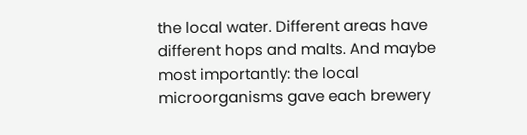the local water. Different areas have different hops and malts. And maybe most importantly: the local microorganisms gave each brewery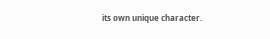its own unique character.